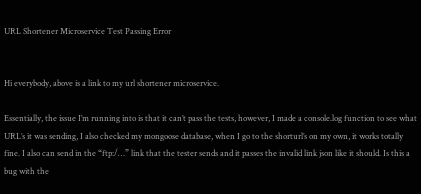URL Shortener Microservice Test Passing Error


Hi everybody, above is a link to my url shortener microservice.

Essentially, the issue I’m running into is that it can’t pass the tests, however, I made a console.log function to see what URL’s it was sending, I also checked my mongoose database, when I go to the shorturl’s on my own, it works totally fine. I also can send in the “ftp:/…” link that the tester sends and it passes the invalid link json like it should. Is this a bug with the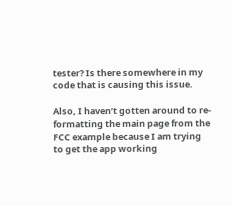tester? Is there somewhere in my code that is causing this issue.

Also, I haven’t gotten around to re-formatting the main page from the FCC example because I am trying to get the app working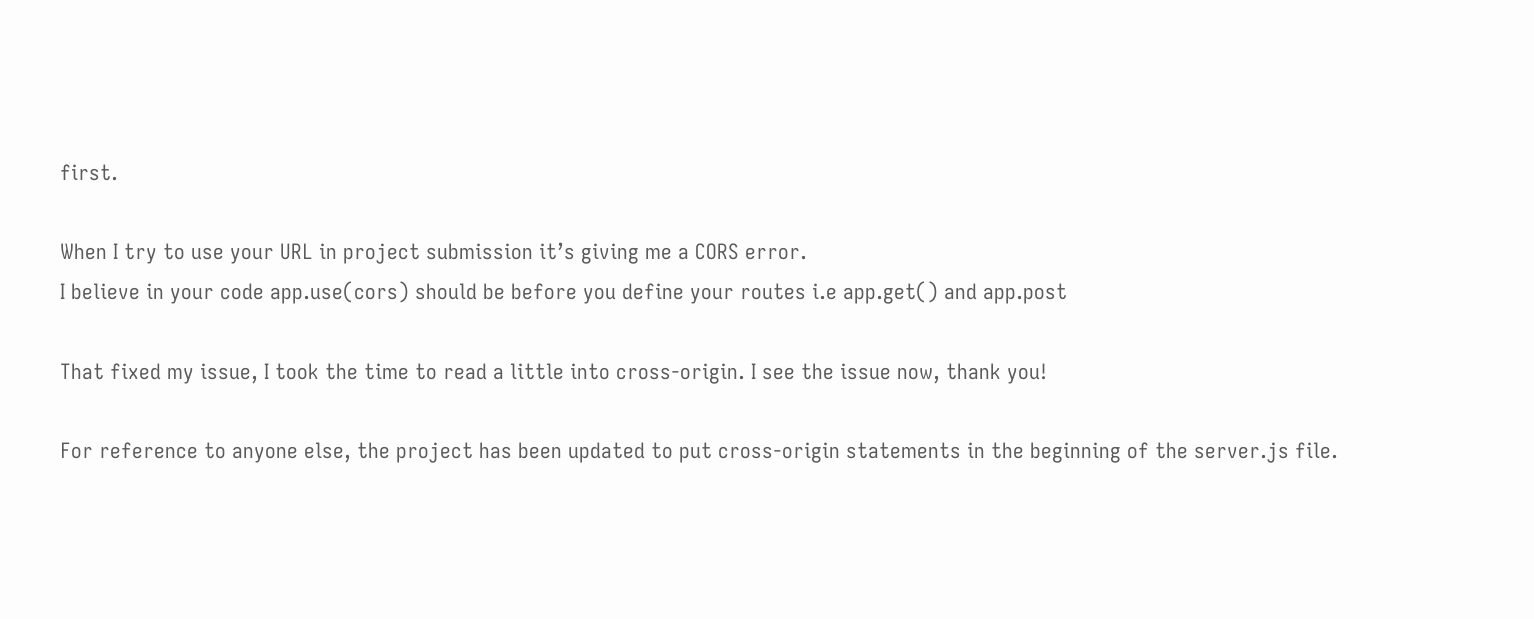first.

When I try to use your URL in project submission it’s giving me a CORS error.
I believe in your code app.use(cors) should be before you define your routes i.e app.get() and app.post

That fixed my issue, I took the time to read a little into cross-origin. I see the issue now, thank you!

For reference to anyone else, the project has been updated to put cross-origin statements in the beginning of the server.js file.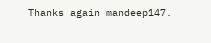Thanks again mandeep147.